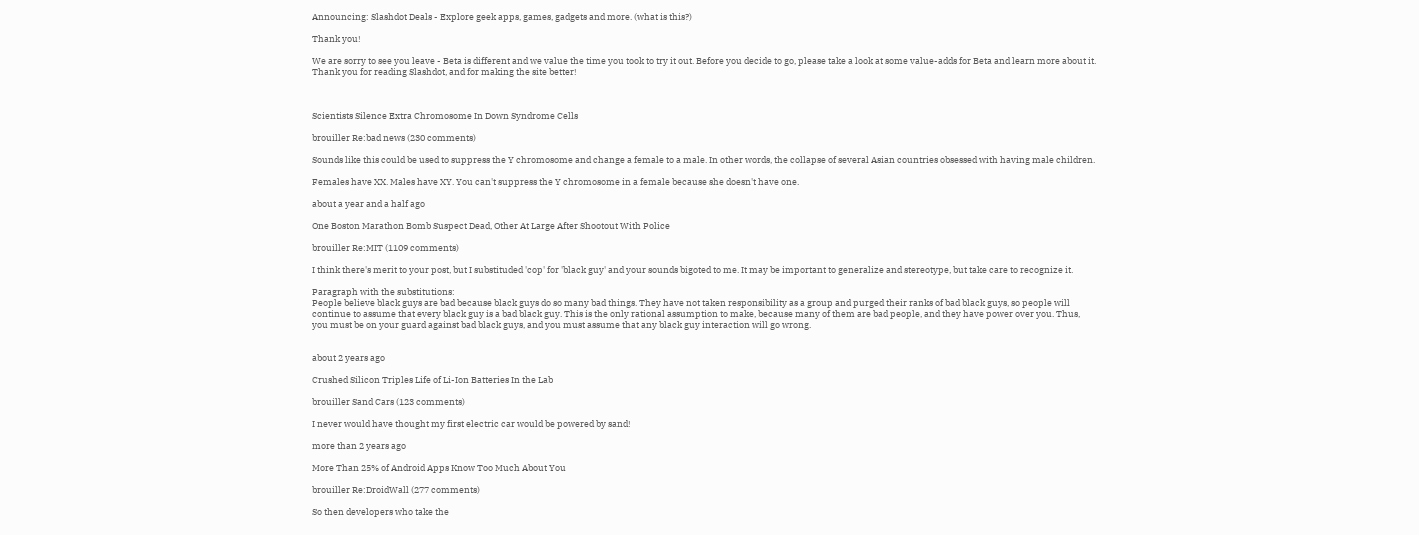Announcing: Slashdot Deals - Explore geek apps, games, gadgets and more. (what is this?)

Thank you!

We are sorry to see you leave - Beta is different and we value the time you took to try it out. Before you decide to go, please take a look at some value-adds for Beta and learn more about it. Thank you for reading Slashdot, and for making the site better!



Scientists Silence Extra Chromosome In Down Syndrome Cells

brouiller Re:bad news (230 comments)

Sounds like this could be used to suppress the Y chromosome and change a female to a male. In other words, the collapse of several Asian countries obsessed with having male children.

Females have XX. Males have XY. You can't suppress the Y chromosome in a female because she doesn't have one.

about a year and a half ago

One Boston Marathon Bomb Suspect Dead, Other At Large After Shootout With Police

brouiller Re:MIT (1109 comments)

I think there's merit to your post, but I substituded 'cop' for 'black guy' and your sounds bigoted to me. It may be important to generalize and stereotype, but take care to recognize it.

Paragraph with the substitutions:
People believe black guys are bad because black guys do so many bad things. They have not taken responsibility as a group and purged their ranks of bad black guys, so people will continue to assume that every black guy is a bad black guy. This is the only rational assumption to make, because many of them are bad people, and they have power over you. Thus, you must be on your guard against bad black guys, and you must assume that any black guy interaction will go wrong.


about 2 years ago

Crushed Silicon Triples Life of Li-Ion Batteries In the Lab

brouiller Sand Cars (123 comments)

I never would have thought my first electric car would be powered by sand!

more than 2 years ago

More Than 25% of Android Apps Know Too Much About You

brouiller Re:DroidWall (277 comments)

So then developers who take the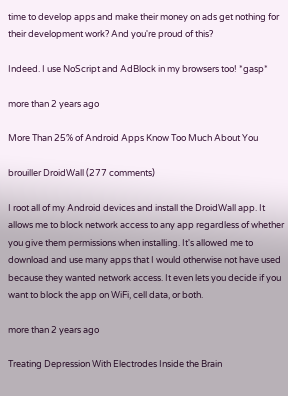time to develop apps and make their money on ads get nothing for their development work? And you're proud of this?

Indeed. I use NoScript and AdBlock in my browsers too! *gasp*

more than 2 years ago

More Than 25% of Android Apps Know Too Much About You

brouiller DroidWall (277 comments)

I root all of my Android devices and install the DroidWall app. It allows me to block network access to any app regardless of whether you give them permissions when installing. It's allowed me to download and use many apps that I would otherwise not have used because they wanted network access. It even lets you decide if you want to block the app on WiFi, cell data, or both.

more than 2 years ago

Treating Depression With Electrodes Inside the Brain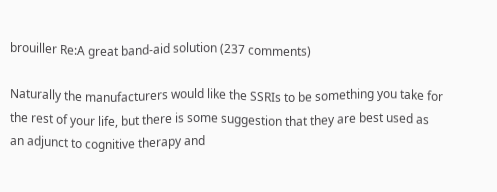brouiller Re:A great band-aid solution (237 comments)

Naturally the manufacturers would like the SSRIs to be something you take for the rest of your life, but there is some suggestion that they are best used as an adjunct to cognitive therapy and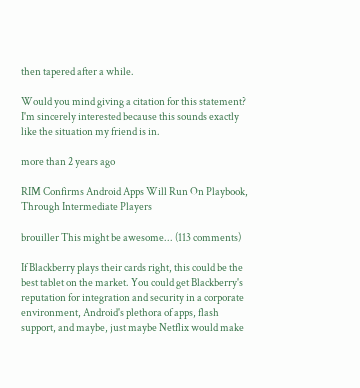then tapered after a while.

Would you mind giving a citation for this statement? I'm sincerely interested because this sounds exactly like the situation my friend is in.

more than 2 years ago

RIM Confirms Android Apps Will Run On Playbook, Through Intermediate Players

brouiller This might be awesome... (113 comments)

If Blackberry plays their cards right, this could be the best tablet on the market. You could get Blackberry's reputation for integration and security in a corporate environment, Android's plethora of apps, flash support, and maybe, just maybe Netflix would make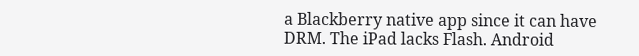a Blackberry native app since it can have DRM. The iPad lacks Flash. Android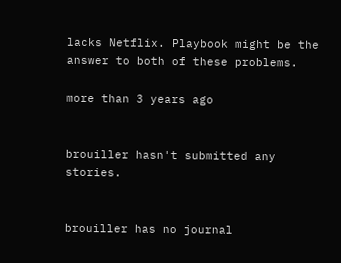lacks Netflix. Playbook might be the answer to both of these problems.

more than 3 years ago


brouiller hasn't submitted any stories.


brouiller has no journal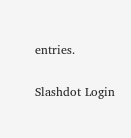entries.

Slashdot Login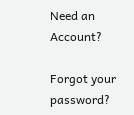Need an Account?

Forgot your password?